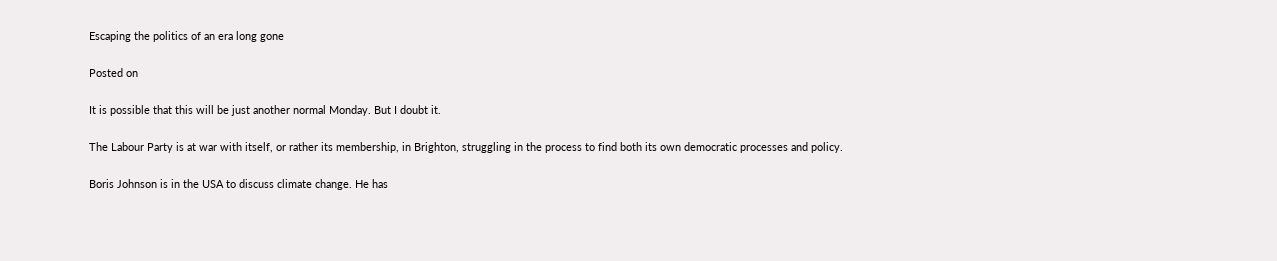Escaping the politics of an era long gone

Posted on

It is possible that this will be just another normal Monday. But I doubt it.

The Labour Party is at war with itself, or rather its membership, in Brighton, struggling in the process to find both its own democratic processes and policy.

Boris Johnson is in the USA to discuss climate change. He has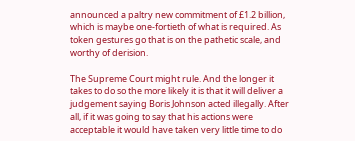announced a paltry new commitment of £1.2 billion, which is maybe one-fortieth of what is required. As token gestures go that is on the pathetic scale, and worthy of derision.

The Supreme Court might rule. And the longer it takes to do so the more likely it is that it will deliver a judgement saying Boris Johnson acted illegally. After all, if it was going to say that his actions were acceptable it would have taken very little time to do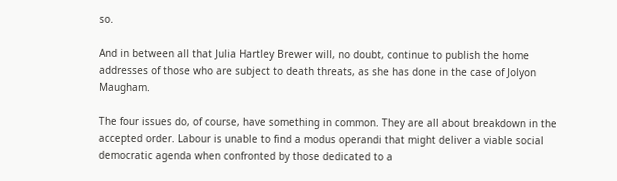so.

And in between all that Julia Hartley Brewer will, no doubt, continue to publish the home addresses of those who are subject to death threats, as she has done in the case of Jolyon Maugham.

The four issues do, of course, have something in common. They are all about breakdown in the accepted order. Labour is unable to find a modus operandi that might deliver a viable social democratic agenda when confronted by those dedicated to a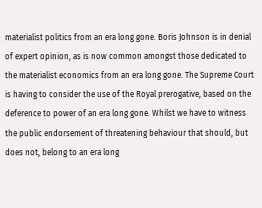materialist politics from an era long gone. Boris Johnson is in denial of expert opinion, as is now common amongst those dedicated to the materialist economics from an era long gone. The Supreme Court is having to consider the use of the Royal prerogative, based on the deference to power of an era long gone. Whilst we have to witness the public endorsement of threatening behaviour that should, but does not, belong to an era long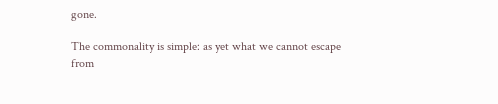gone.

The commonality is simple: as yet what we cannot escape from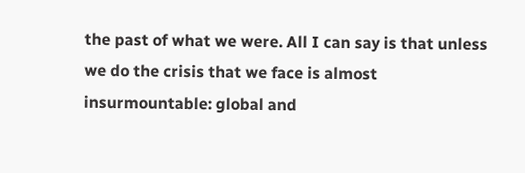the past of what we were. All I can say is that unless we do the crisis that we face is almost insurmountable: global and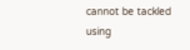cannot be tackled using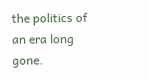the politics of an era long gone.